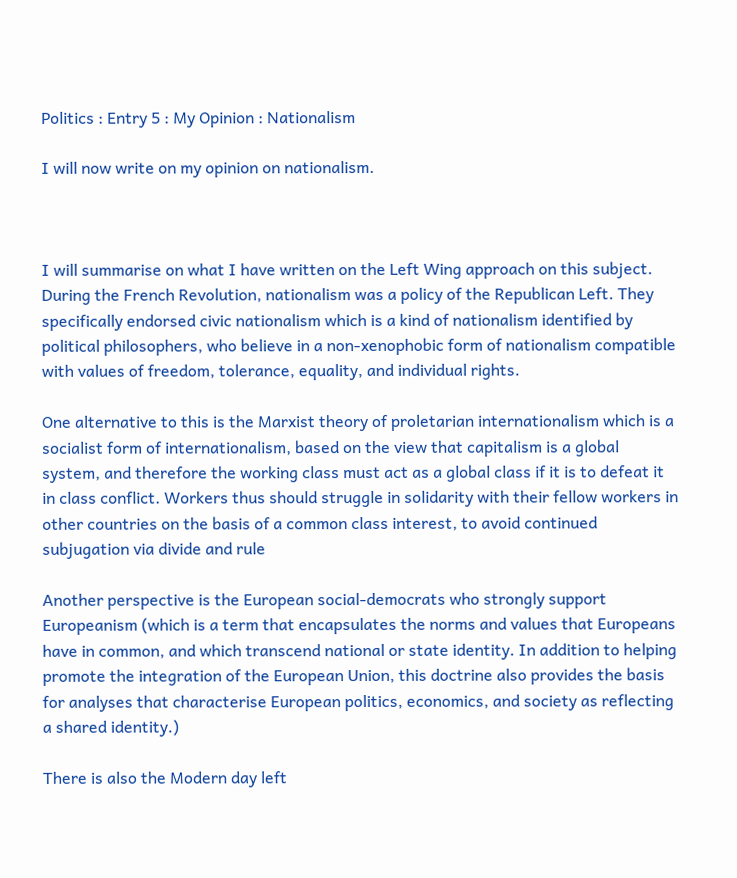Politics : Entry 5 : My Opinion : Nationalism

I will now write on my opinion on nationalism.



I will summarise on what I have written on the Left Wing approach on this subject. During the French Revolution, nationalism was a policy of the Republican Left. They specifically endorsed civic nationalism which is a kind of nationalism identified by political philosophers, who believe in a non-xenophobic form of nationalism compatible with values of freedom, tolerance, equality, and individual rights.

One alternative to this is the Marxist theory of proletarian internationalism which is a socialist form of internationalism, based on the view that capitalism is a global system, and therefore the working class must act as a global class if it is to defeat it in class conflict. Workers thus should struggle in solidarity with their fellow workers in other countries on the basis of a common class interest, to avoid continued subjugation via divide and rule

Another perspective is the European social-democrats who strongly support Europeanism (which is a term that encapsulates the norms and values that Europeans have in common, and which transcend national or state identity. In addition to helping promote the integration of the European Union, this doctrine also provides the basis for analyses that characterise European politics, economics, and society as reflecting a shared identity.)

There is also the Modern day left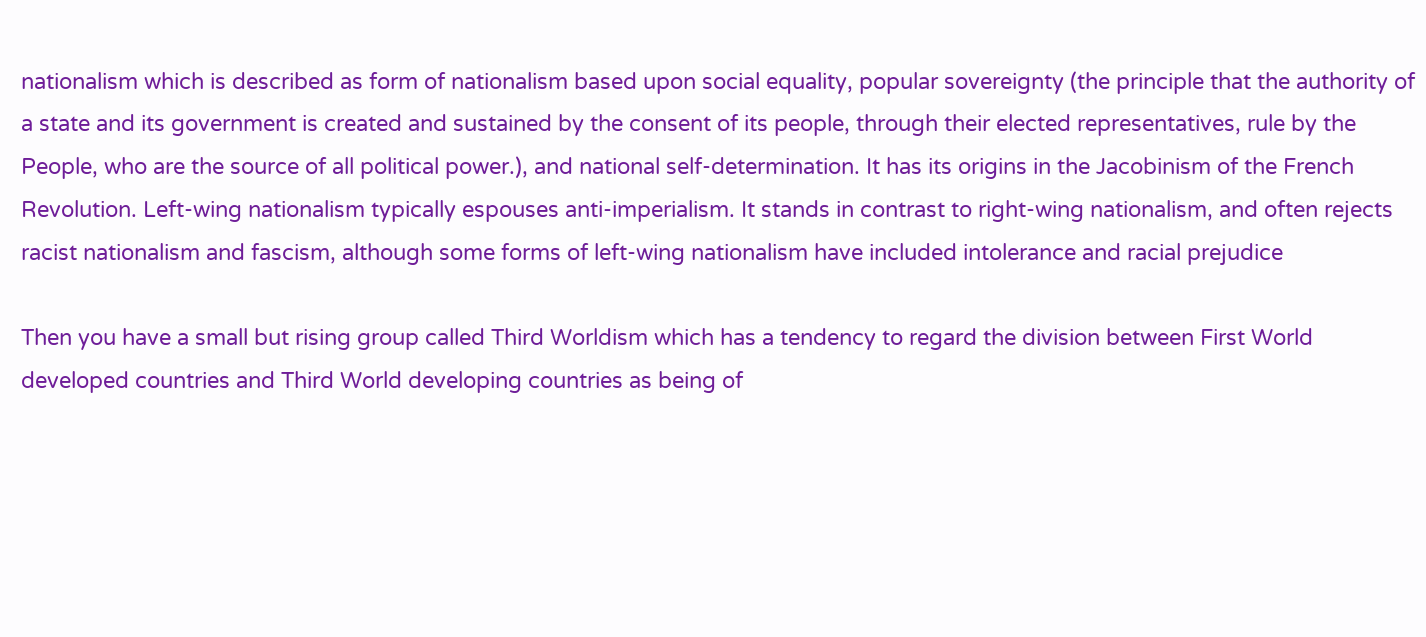nationalism which is described as form of nationalism based upon social equality, popular sovereignty (the principle that the authority of a state and its government is created and sustained by the consent of its people, through their elected representatives, rule by the People, who are the source of all political power.), and national self-determination. It has its origins in the Jacobinism of the French Revolution. Left-wing nationalism typically espouses anti-imperialism. It stands in contrast to right-wing nationalism, and often rejects racist nationalism and fascism, although some forms of left-wing nationalism have included intolerance and racial prejudice

Then you have a small but rising group called Third Worldism which has a tendency to regard the division between First World developed countries and Third World developing countries as being of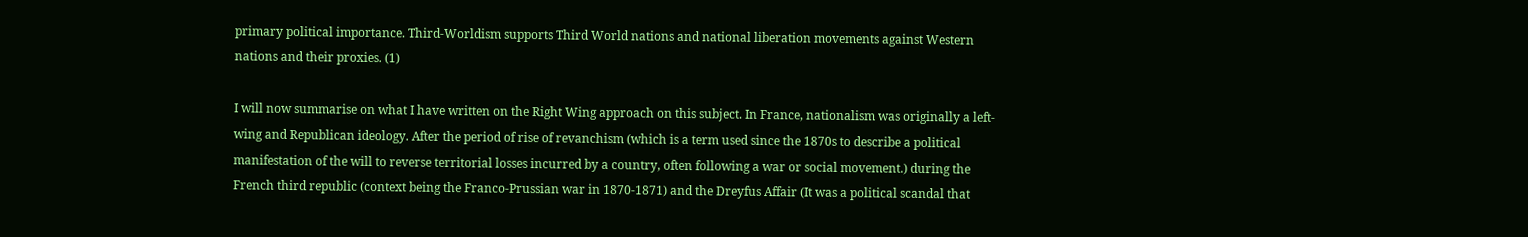primary political importance. Third-Worldism supports Third World nations and national liberation movements against Western nations and their proxies. (1)

I will now summarise on what I have written on the Right Wing approach on this subject. In France, nationalism was originally a left-wing and Republican ideology. After the period of rise of revanchism (which is a term used since the 1870s to describe a political manifestation of the will to reverse territorial losses incurred by a country, often following a war or social movement.) during the French third republic (context being the Franco-Prussian war in 1870-1871) and the Dreyfus Affair (It was a political scandal that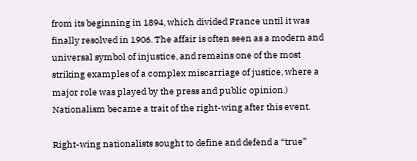from its beginning in 1894, which divided France until it was finally resolved in 1906. The affair is often seen as a modern and universal symbol of injustice, and remains one of the most striking examples of a complex miscarriage of justice, where a major role was played by the press and public opinion.) Nationalism became a trait of the right-wing after this event.

Right-wing nationalists sought to define and defend a “true”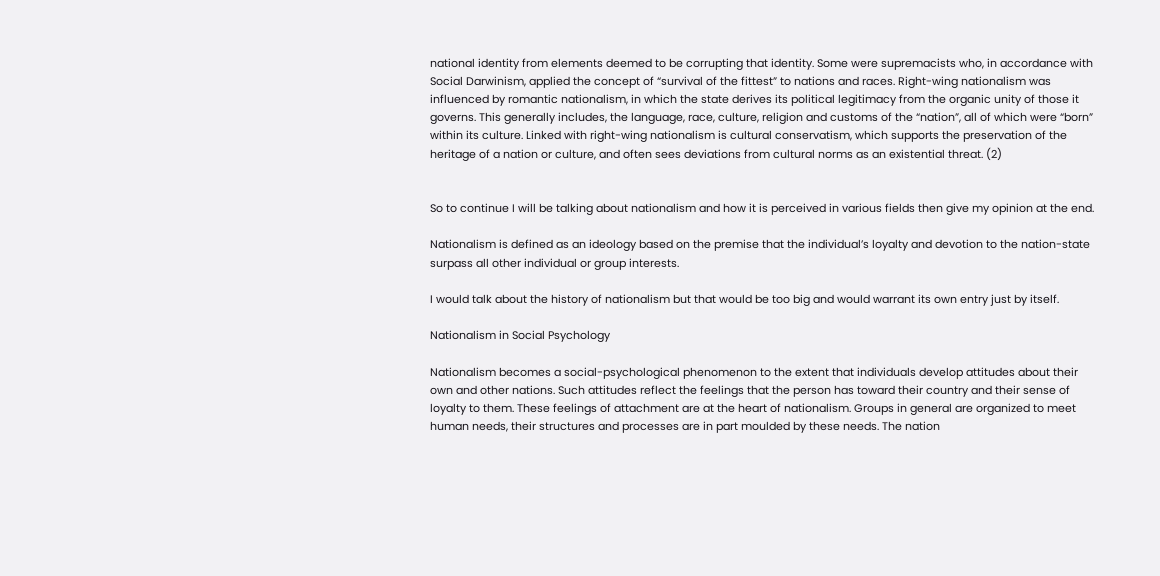national identity from elements deemed to be corrupting that identity. Some were supremacists who, in accordance with Social Darwinism, applied the concept of “survival of the fittest” to nations and races. Right-wing nationalism was influenced by romantic nationalism, in which the state derives its political legitimacy from the organic unity of those it governs. This generally includes, the language, race, culture, religion and customs of the “nation”, all of which were “born” within its culture. Linked with right-wing nationalism is cultural conservatism, which supports the preservation of the heritage of a nation or culture, and often sees deviations from cultural norms as an existential threat. (2)


So to continue I will be talking about nationalism and how it is perceived in various fields then give my opinion at the end.

Nationalism is defined as an ideology based on the premise that the individual’s loyalty and devotion to the nation-state surpass all other individual or group interests.

I would talk about the history of nationalism but that would be too big and would warrant its own entry just by itself.

Nationalism in Social Psychology

Nationalism becomes a social-psychological phenomenon to the extent that individuals develop attitudes about their own and other nations. Such attitudes reflect the feelings that the person has toward their country and their sense of loyalty to them. These feelings of attachment are at the heart of nationalism. Groups in general are organized to meet human needs, their structures and processes are in part moulded by these needs. The nation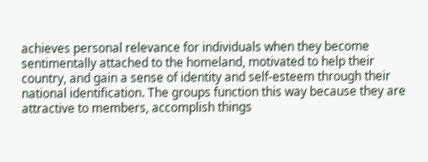achieves personal relevance for individuals when they become sentimentally attached to the homeland, motivated to help their country, and gain a sense of identity and self-esteem through their national identification. The groups function this way because they are attractive to members, accomplish things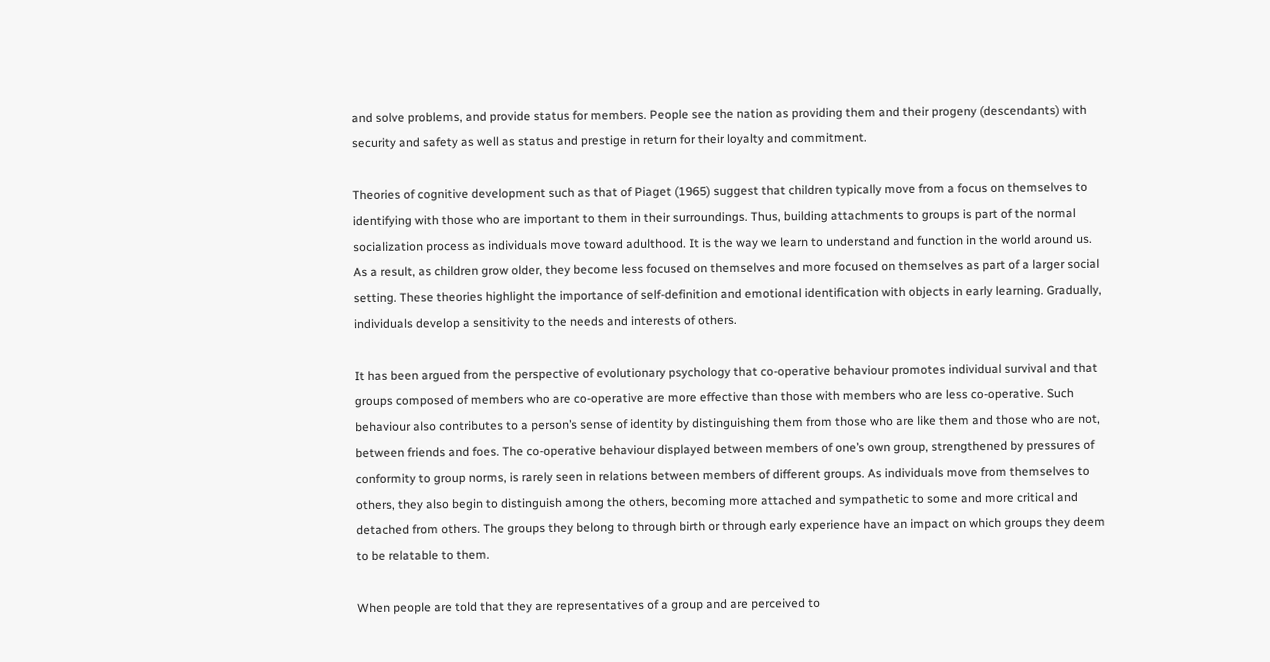and solve problems, and provide status for members. People see the nation as providing them and their progeny (descendants) with security and safety as well as status and prestige in return for their loyalty and commitment.

Theories of cognitive development such as that of Piaget (1965) suggest that children typically move from a focus on themselves to identifying with those who are important to them in their surroundings. Thus, building attachments to groups is part of the normal socialization process as individuals move toward adulthood. It is the way we learn to understand and function in the world around us. As a result, as children grow older, they become less focused on themselves and more focused on themselves as part of a larger social setting. These theories highlight the importance of self-definition and emotional identification with objects in early learning. Gradually, individuals develop a sensitivity to the needs and interests of others.

It has been argued from the perspective of evolutionary psychology that co-operative behaviour promotes individual survival and that groups composed of members who are co-operative are more effective than those with members who are less co-operative. Such behaviour also contributes to a person’s sense of identity by distinguishing them from those who are like them and those who are not, between friends and foes. The co-operative behaviour displayed between members of one’s own group, strengthened by pressures of conformity to group norms, is rarely seen in relations between members of different groups. As individuals move from themselves to others, they also begin to distinguish among the others, becoming more attached and sympathetic to some and more critical and detached from others. The groups they belong to through birth or through early experience have an impact on which groups they deem to be relatable to them.

When people are told that they are representatives of a group and are perceived to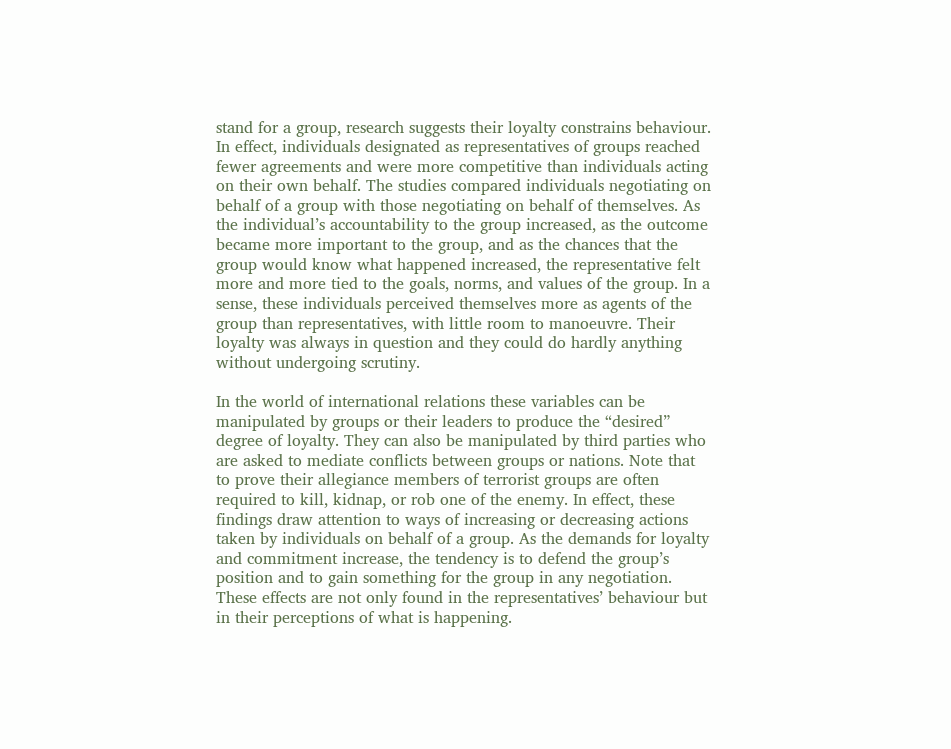stand for a group, research suggests their loyalty constrains behaviour. In effect, individuals designated as representatives of groups reached fewer agreements and were more competitive than individuals acting on their own behalf. The studies compared individuals negotiating on behalf of a group with those negotiating on behalf of themselves. As the individual’s accountability to the group increased, as the outcome became more important to the group, and as the chances that the group would know what happened increased, the representative felt more and more tied to the goals, norms, and values of the group. In a sense, these individuals perceived themselves more as agents of the group than representatives, with little room to manoeuvre. Their loyalty was always in question and they could do hardly anything without undergoing scrutiny.

In the world of international relations these variables can be manipulated by groups or their leaders to produce the “desired” degree of loyalty. They can also be manipulated by third parties who are asked to mediate conflicts between groups or nations. Note that to prove their allegiance members of terrorist groups are often required to kill, kidnap, or rob one of the enemy. In effect, these findings draw attention to ways of increasing or decreasing actions taken by individuals on behalf of a group. As the demands for loyalty and commitment increase, the tendency is to defend the group’s position and to gain something for the group in any negotiation. These effects are not only found in the representatives’ behaviour but in their perceptions of what is happening.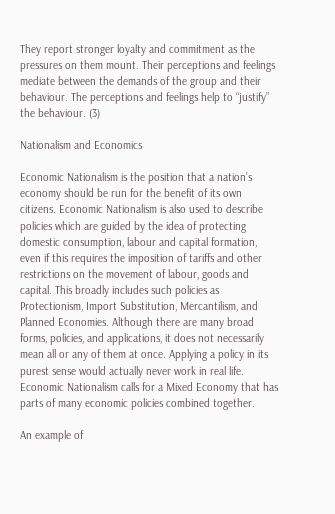They report stronger loyalty and commitment as the pressures on them mount. Their perceptions and feelings mediate between the demands of the group and their behaviour. The perceptions and feelings help to “justify” the behaviour. (3)

Nationalism and Economics

Economic Nationalism is the position that a nation’s economy should be run for the benefit of its own citizens. Economic Nationalism is also used to describe policies which are guided by the idea of protecting domestic consumption, labour and capital formation, even if this requires the imposition of tariffs and other restrictions on the movement of labour, goods and capital. This broadly includes such policies as Protectionism, Import Substitution, Mercantilism, and Planned Economies. Although there are many broad forms, policies, and applications, it does not necessarily mean all or any of them at once. Applying a policy in its purest sense would actually never work in real life. Economic Nationalism calls for a Mixed Economy that has parts of many economic policies combined together.

An example of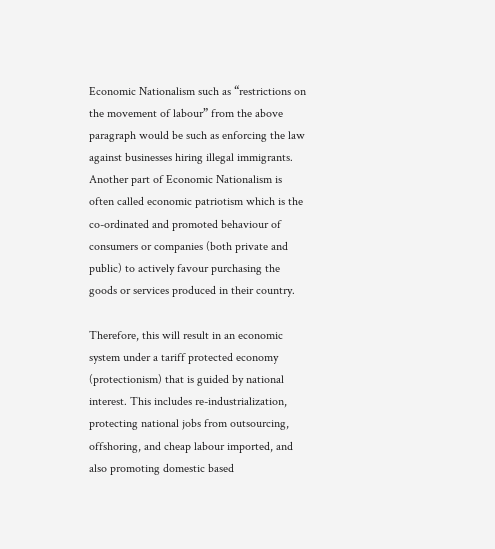Economic Nationalism such as “restrictions on the movement of labour” from the above paragraph would be such as enforcing the law against businesses hiring illegal immigrants. Another part of Economic Nationalism is often called economic patriotism which is the co-ordinated and promoted behaviour of consumers or companies (both private and public) to actively favour purchasing the goods or services produced in their country.

Therefore, this will result in an economic system under a tariff protected economy (protectionism) that is guided by national interest. This includes re-industrialization, protecting national jobs from outsourcing, offshoring, and cheap labour imported, and also promoting domestic based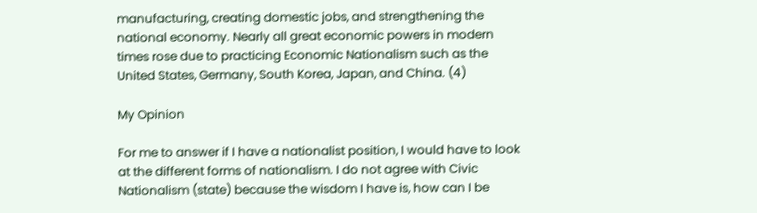manufacturing, creating domestic jobs, and strengthening the national economy. Nearly all great economic powers in modern times rose due to practicing Economic Nationalism such as the United States, Germany, South Korea, Japan, and China. (4)

My Opinion

For me to answer if I have a nationalist position, I would have to look at the different forms of nationalism. I do not agree with Civic Nationalism (state) because the wisdom I have is, how can I be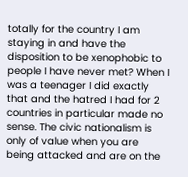totally for the country I am staying in and have the disposition to be xenophobic to people I have never met? When I was a teenager I did exactly that and the hatred I had for 2 countries in particular made no sense. The civic nationalism is only of value when you are being attacked and are on the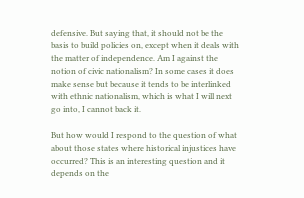defensive. But saying that, it should not be the basis to build policies on, except when it deals with the matter of independence. Am I against the notion of civic nationalism? In some cases it does make sense but because it tends to be interlinked with ethnic nationalism, which is what I will next go into, I cannot back it.

But how would I respond to the question of what about those states where historical injustices have occurred? This is an interesting question and it depends on the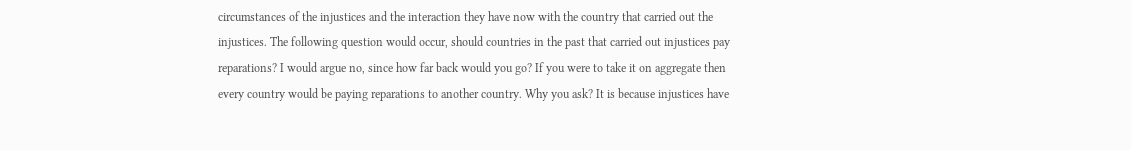circumstances of the injustices and the interaction they have now with the country that carried out the injustices. The following question would occur, should countries in the past that carried out injustices pay reparations? I would argue no, since how far back would you go? If you were to take it on aggregate then every country would be paying reparations to another country. Why you ask? It is because injustices have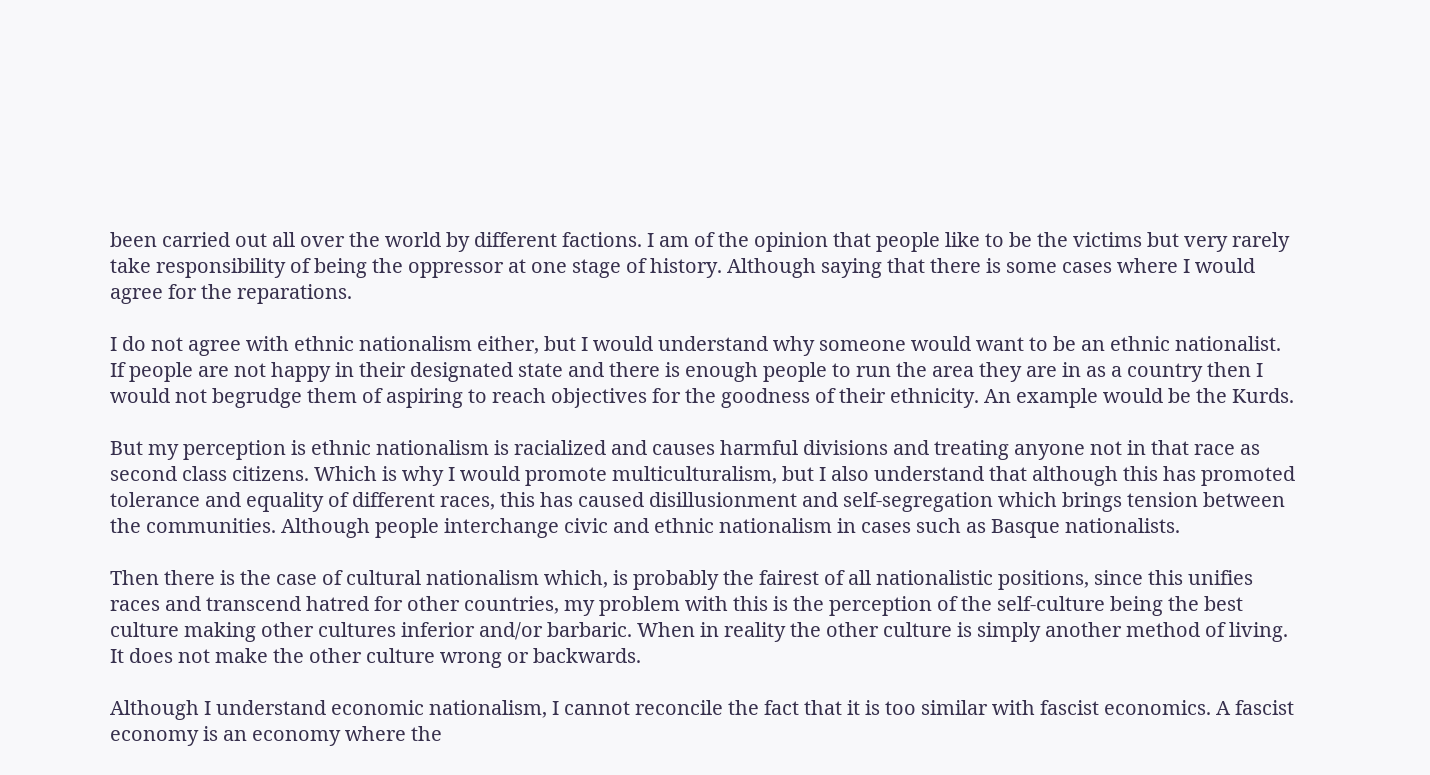been carried out all over the world by different factions. I am of the opinion that people like to be the victims but very rarely take responsibility of being the oppressor at one stage of history. Although saying that there is some cases where I would agree for the reparations.

I do not agree with ethnic nationalism either, but I would understand why someone would want to be an ethnic nationalist. If people are not happy in their designated state and there is enough people to run the area they are in as a country then I would not begrudge them of aspiring to reach objectives for the goodness of their ethnicity. An example would be the Kurds.

But my perception is ethnic nationalism is racialized and causes harmful divisions and treating anyone not in that race as second class citizens. Which is why I would promote multiculturalism, but I also understand that although this has promoted tolerance and equality of different races, this has caused disillusionment and self-segregation which brings tension between the communities. Although people interchange civic and ethnic nationalism in cases such as Basque nationalists.

Then there is the case of cultural nationalism which, is probably the fairest of all nationalistic positions, since this unifies races and transcend hatred for other countries, my problem with this is the perception of the self-culture being the best culture making other cultures inferior and/or barbaric. When in reality the other culture is simply another method of living. It does not make the other culture wrong or backwards.

Although I understand economic nationalism, I cannot reconcile the fact that it is too similar with fascist economics. A fascist economy is an economy where the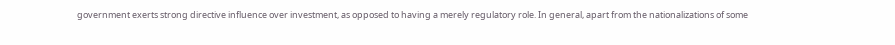government exerts strong directive influence over investment, as opposed to having a merely regulatory role. In general, apart from the nationalizations of some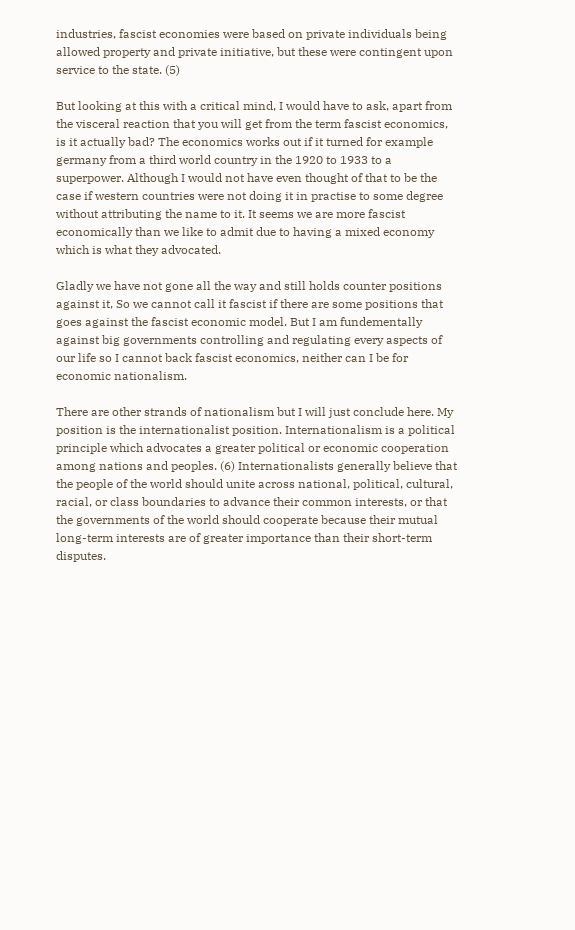industries, fascist economies were based on private individuals being allowed property and private initiative, but these were contingent upon service to the state. (5)

But looking at this with a critical mind, I would have to ask, apart from the visceral reaction that you will get from the term fascist economics, is it actually bad? The economics works out if it turned for example germany from a third world country in the 1920 to 1933 to a superpower. Although I would not have even thought of that to be the case if western countries were not doing it in practise to some degree without attributing the name to it. It seems we are more fascist economically than we like to admit due to having a mixed economy which is what they advocated.

Gladly we have not gone all the way and still holds counter positions against it, So we cannot call it fascist if there are some positions that goes against the fascist economic model. But I am fundementally against big governments controlling and regulating every aspects of our life so I cannot back fascist economics, neither can I be for economic nationalism.

There are other strands of nationalism but I will just conclude here. My position is the internationalist position. Internationalism is a political principle which advocates a greater political or economic cooperation among nations and peoples. (6) Internationalists generally believe that the people of the world should unite across national, political, cultural, racial, or class boundaries to advance their common interests, or that the governments of the world should cooperate because their mutual long-term interests are of greater importance than their short-term disputes.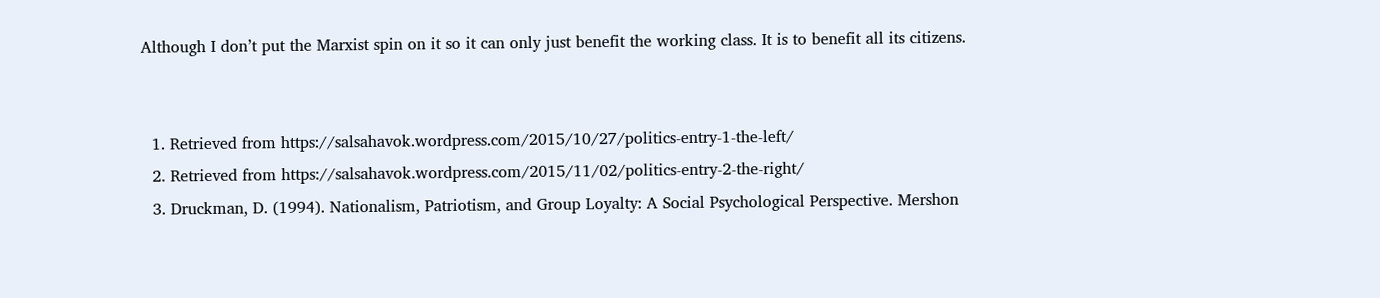Although I don’t put the Marxist spin on it so it can only just benefit the working class. It is to benefit all its citizens.


  1. Retrieved from https://salsahavok.wordpress.com/2015/10/27/politics-entry-1-the-left/
  2. Retrieved from https://salsahavok.wordpress.com/2015/11/02/politics-entry-2-the-right/
  3. Druckman, D. (1994). Nationalism, Patriotism, and Group Loyalty: A Social Psychological Perspective. Mershon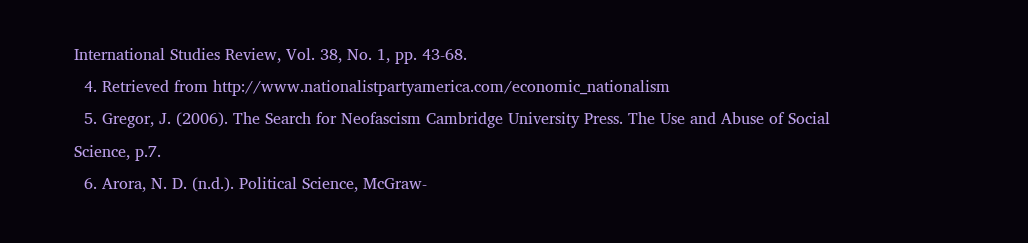International Studies Review, Vol. 38, No. 1, pp. 43-68.
  4. Retrieved from http://www.nationalistpartyamerica.com/economic_nationalism
  5. Gregor, J. (2006). The Search for Neofascism Cambridge University Press. The Use and Abuse of Social Science, p.7.
  6. Arora, N. D. (n.d.). Political Science, McGraw-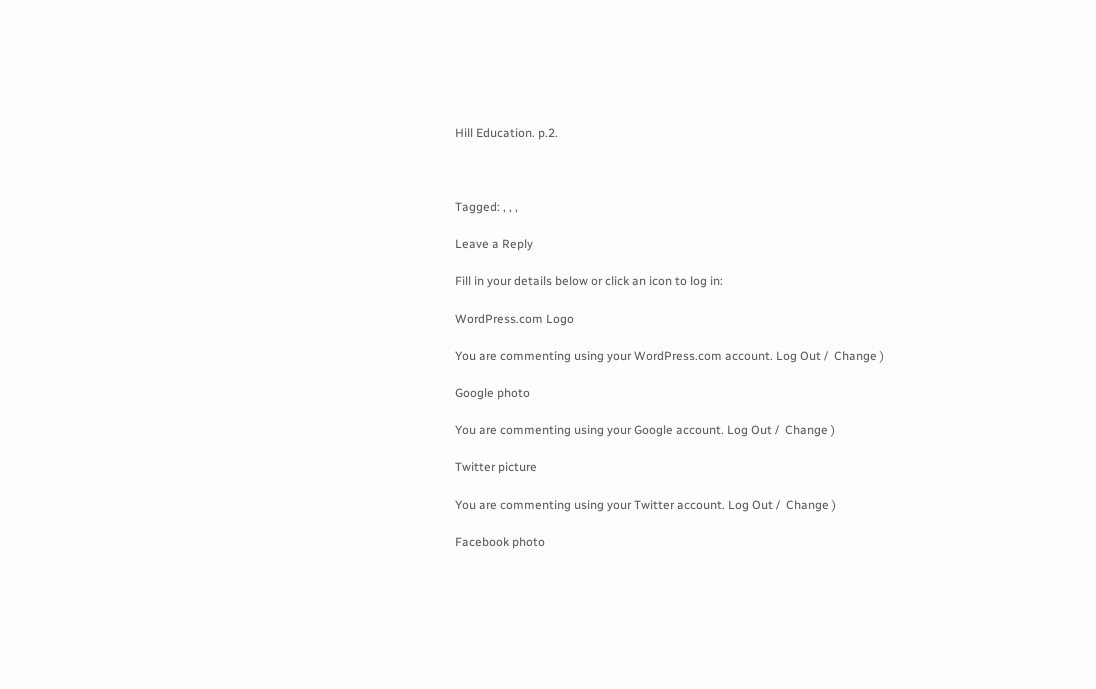Hill Education. p.2.



Tagged: , , ,

Leave a Reply

Fill in your details below or click an icon to log in:

WordPress.com Logo

You are commenting using your WordPress.com account. Log Out /  Change )

Google photo

You are commenting using your Google account. Log Out /  Change )

Twitter picture

You are commenting using your Twitter account. Log Out /  Change )

Facebook photo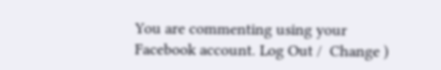You are commenting using your Facebook account. Log Out /  Change )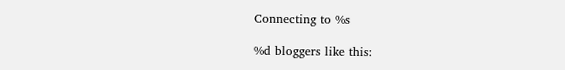Connecting to %s

%d bloggers like this: